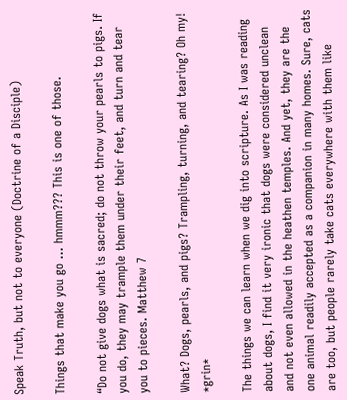Speak Truth, but not to everyone (Doctrine of a Disciple)

Things that make you go … hmmm??? This is one of those.

“Do not give dogs what is sacred; do not throw your pearls to pigs. If you do, they may trample them under their feet, and turn and tear you to pieces. Matthew 7

What? Dogs, pearls, and pigs? Trampling, turning, and tearing? Oh my! *grin*

The things we can learn when we dig into scripture. As I was reading about dogs, I find it very ironic that dogs were considered unclean and not even allowed in the heathen temples. And yet, they are the one animal readily accepted as a companion in many homes. Sure, cats are too, but people rarely take cats everywhere with them like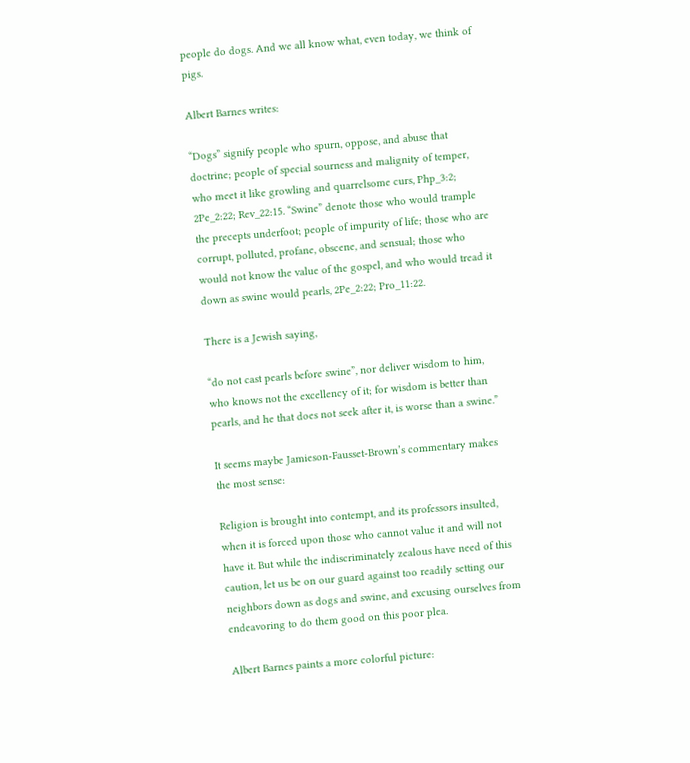people do dogs. And we all know what, even today, we think of pigs.

Albert Barnes writes:

“Dogs” signify people who spurn, oppose, and abuse that doctrine; people of special sourness and malignity of temper, who meet it like growling and quarrelsome curs, Php_3:2; 2Pe_2:22; Rev_22:15. “Swine” denote those who would trample the precepts underfoot; people of impurity of life; those who are corrupt, polluted, profane, obscene, and sensual; those who would not know the value of the gospel, and who would tread it down as swine would pearls, 2Pe_2:22; Pro_11:22.

There is a Jewish saying,

“do not cast pearls before swine”, nor deliver wisdom to him, who knows not the excellency of it; for wisdom is better than pearls, and he that does not seek after it, is worse than a swine.”

It seems maybe Jamieson-Fausset-Brown’s commentary makes the most sense:

Religion is brought into contempt, and its professors insulted, when it is forced upon those who cannot value it and will not have it. But while the indiscriminately zealous have need of this caution, let us be on our guard against too readily setting our neighbors down as dogs and swine, and excusing ourselves from endeavoring to do them good on this poor plea.

Albert Barnes paints a more colorful picture: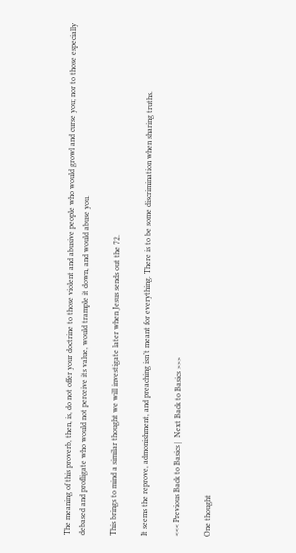The meaning of this proverb, then, is, do not offer your doctrine to those violent and abusive people who would growl and curse you; nor to those especially debased and profligate who would not perceive its value, would trample it down, and would abuse you.

This brings to mind a similar thought we will investigate later when Jesus sends out the 72.

It seems the reprove, admonishment, and preaching isn’t meant for everything. There is to be some discrimination when sharing truths.

<<< Previous Back to Basics |  Next Back to Basics >>>

One thought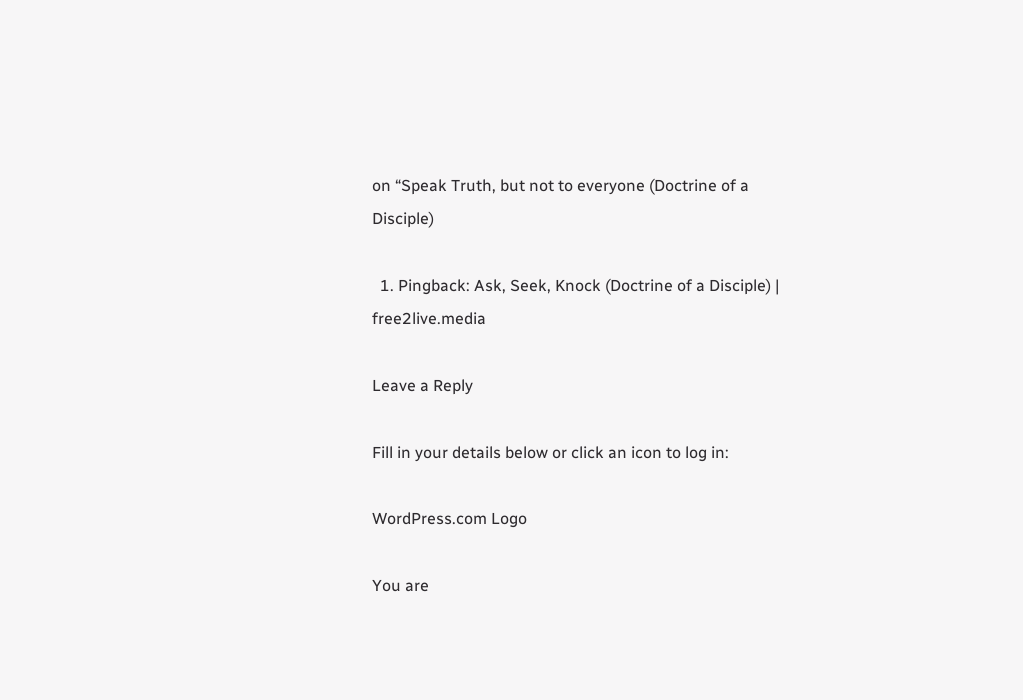on “Speak Truth, but not to everyone (Doctrine of a Disciple)

  1. Pingback: Ask, Seek, Knock (Doctrine of a Disciple) | free2live.media

Leave a Reply

Fill in your details below or click an icon to log in:

WordPress.com Logo

You are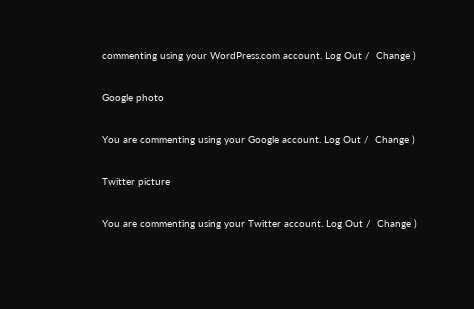commenting using your WordPress.com account. Log Out /  Change )

Google photo

You are commenting using your Google account. Log Out /  Change )

Twitter picture

You are commenting using your Twitter account. Log Out /  Change )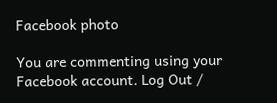Facebook photo

You are commenting using your Facebook account. Log Out /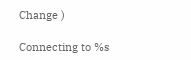Change )

Connecting to %s